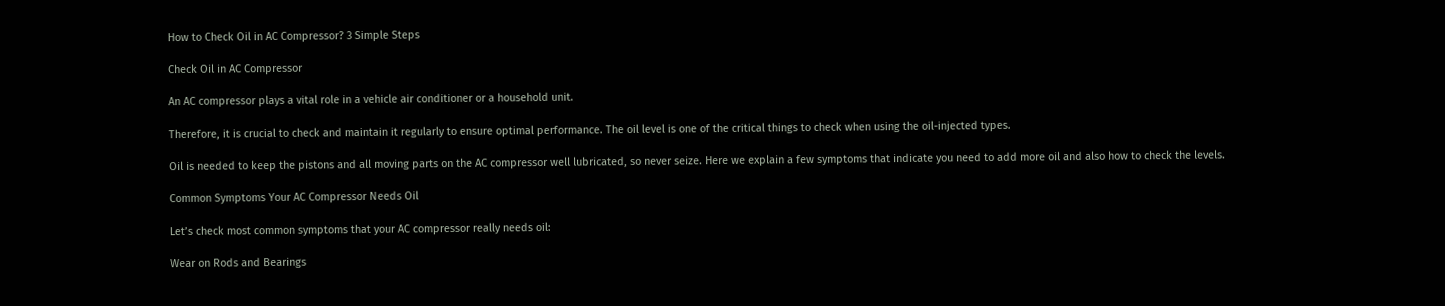How to Check Oil in AC Compressor? 3 Simple Steps

Check Oil in AC Compressor

An AC compressor plays a vital role in a vehicle air conditioner or a household unit.

Therefore, it is crucial to check and maintain it regularly to ensure optimal performance. The oil level is one of the critical things to check when using the oil-injected types.

Oil is needed to keep the pistons and all moving parts on the AC compressor well lubricated, so never seize. Here we explain a few symptoms that indicate you need to add more oil and also how to check the levels.

Common Symptoms Your AC Compressor Needs Oil

Let’s check most common symptoms that your AC compressor really needs oil:

Wear on Rods and Bearings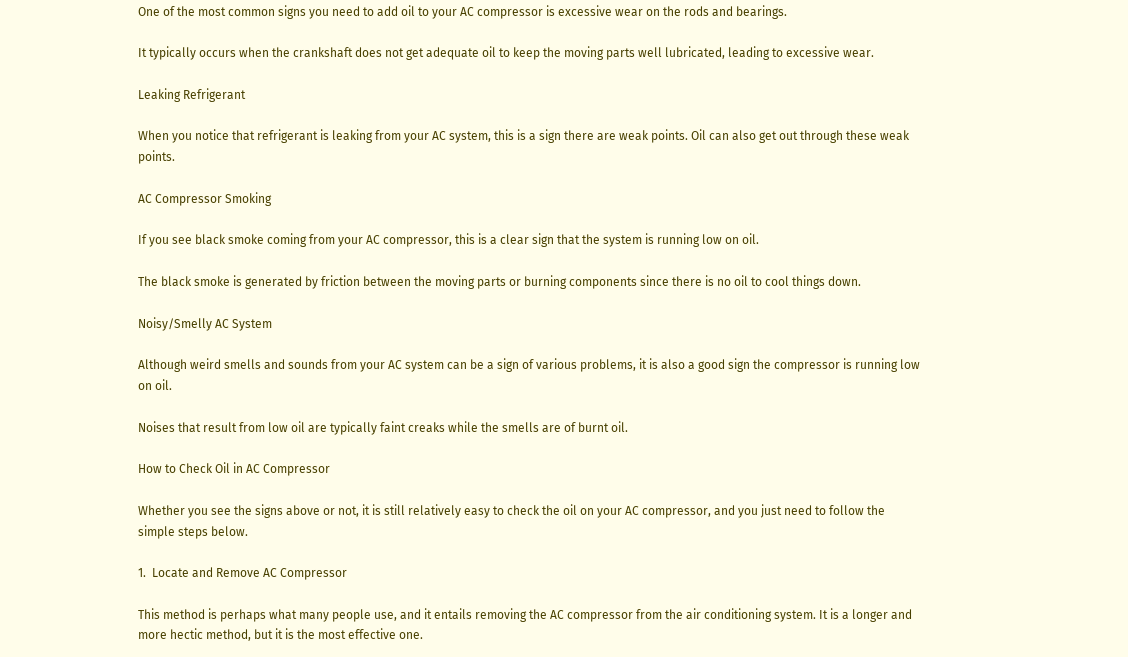One of the most common signs you need to add oil to your AC compressor is excessive wear on the rods and bearings.

It typically occurs when the crankshaft does not get adequate oil to keep the moving parts well lubricated, leading to excessive wear.

Leaking Refrigerant

When you notice that refrigerant is leaking from your AC system, this is a sign there are weak points. Oil can also get out through these weak points.

AC Compressor Smoking

If you see black smoke coming from your AC compressor, this is a clear sign that the system is running low on oil.

The black smoke is generated by friction between the moving parts or burning components since there is no oil to cool things down.

Noisy/Smelly AC System

Although weird smells and sounds from your AC system can be a sign of various problems, it is also a good sign the compressor is running low on oil.

Noises that result from low oil are typically faint creaks while the smells are of burnt oil.

How to Check Oil in AC Compressor

Whether you see the signs above or not, it is still relatively easy to check the oil on your AC compressor, and you just need to follow the simple steps below.

1.  Locate and Remove AC Compressor

This method is perhaps what many people use, and it entails removing the AC compressor from the air conditioning system. It is a longer and more hectic method, but it is the most effective one.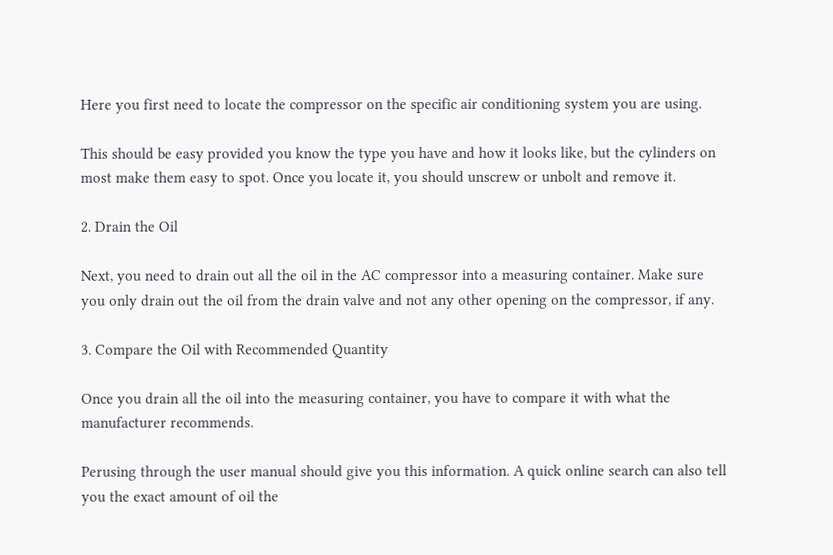Here you first need to locate the compressor on the specific air conditioning system you are using.

This should be easy provided you know the type you have and how it looks like, but the cylinders on most make them easy to spot. Once you locate it, you should unscrew or unbolt and remove it.

2. Drain the Oil

Next, you need to drain out all the oil in the AC compressor into a measuring container. Make sure you only drain out the oil from the drain valve and not any other opening on the compressor, if any.

3. Compare the Oil with Recommended Quantity

Once you drain all the oil into the measuring container, you have to compare it with what the manufacturer recommends.

Perusing through the user manual should give you this information. A quick online search can also tell you the exact amount of oil the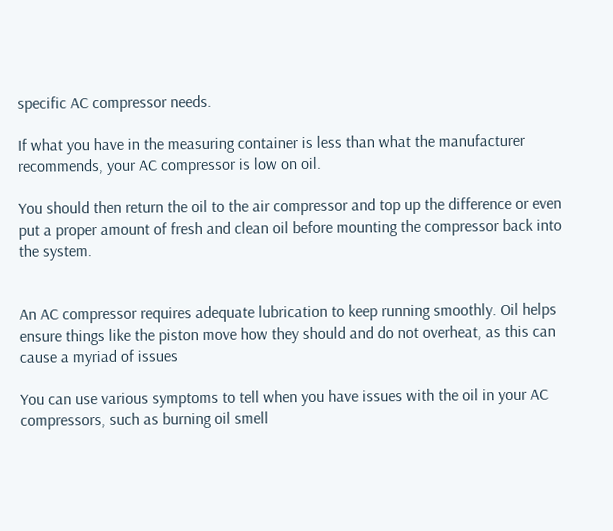specific AC compressor needs.

If what you have in the measuring container is less than what the manufacturer recommends, your AC compressor is low on oil.

You should then return the oil to the air compressor and top up the difference or even put a proper amount of fresh and clean oil before mounting the compressor back into the system.


An AC compressor requires adequate lubrication to keep running smoothly. Oil helps ensure things like the piston move how they should and do not overheat, as this can cause a myriad of issues

You can use various symptoms to tell when you have issues with the oil in your AC compressors, such as burning oil smell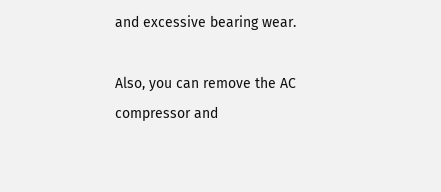and excessive bearing wear.

Also, you can remove the AC compressor and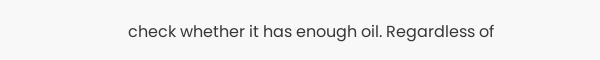check whether it has enough oil. Regardless of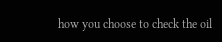how you choose to check the oil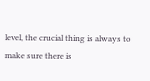level, the crucial thing is always to make sure there is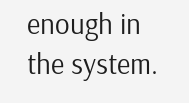enough in the system.